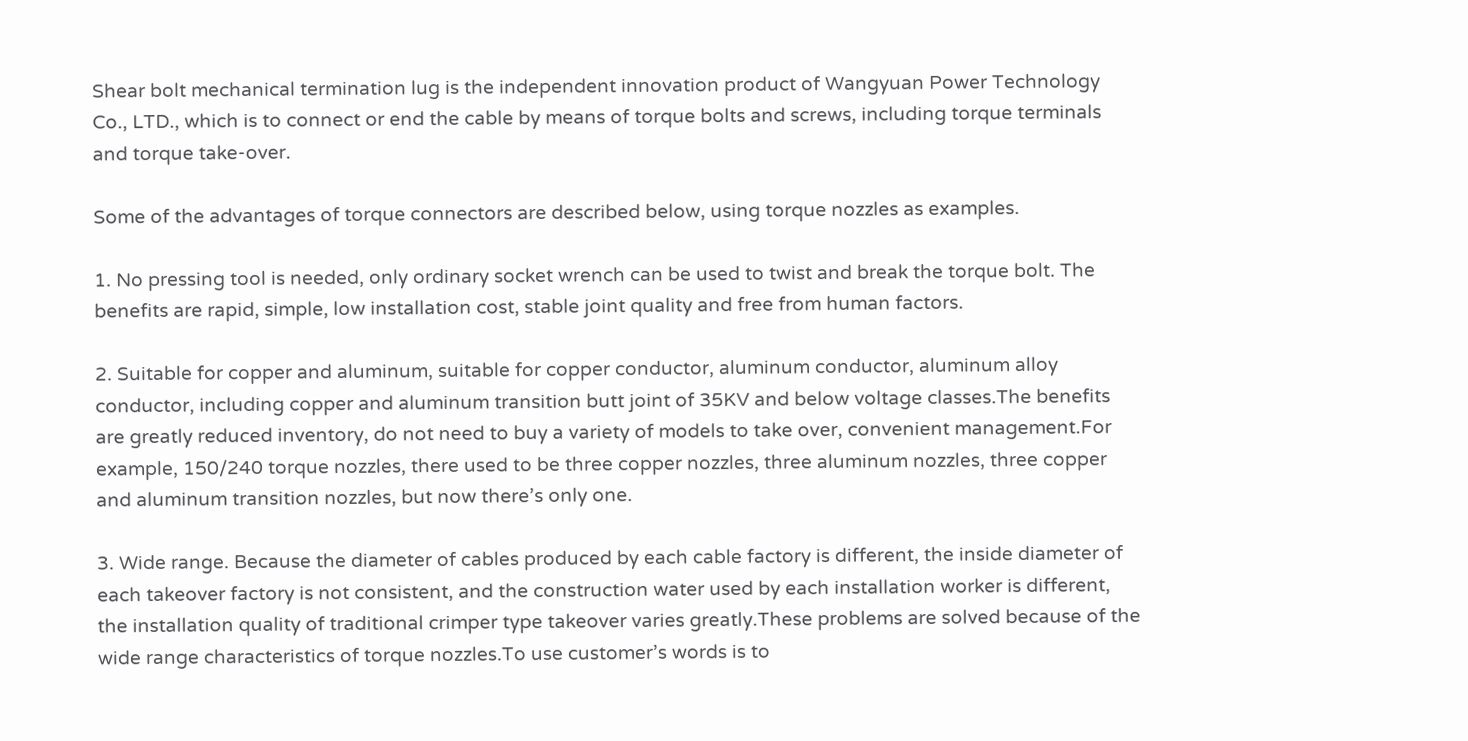Shear bolt mechanical termination lug is the independent innovation product of Wangyuan Power Technology Co., LTD., which is to connect or end the cable by means of torque bolts and screws, including torque terminals and torque take-over.

Some of the advantages of torque connectors are described below, using torque nozzles as examples.

1. No pressing tool is needed, only ordinary socket wrench can be used to twist and break the torque bolt. The benefits are rapid, simple, low installation cost, stable joint quality and free from human factors.

2. Suitable for copper and aluminum, suitable for copper conductor, aluminum conductor, aluminum alloy conductor, including copper and aluminum transition butt joint of 35KV and below voltage classes.The benefits are greatly reduced inventory, do not need to buy a variety of models to take over, convenient management.For example, 150/240 torque nozzles, there used to be three copper nozzles, three aluminum nozzles, three copper and aluminum transition nozzles, but now there’s only one.

3. Wide range. Because the diameter of cables produced by each cable factory is different, the inside diameter of each takeover factory is not consistent, and the construction water used by each installation worker is different, the installation quality of traditional crimper type takeover varies greatly.These problems are solved because of the wide range characteristics of torque nozzles.To use customer’s words is to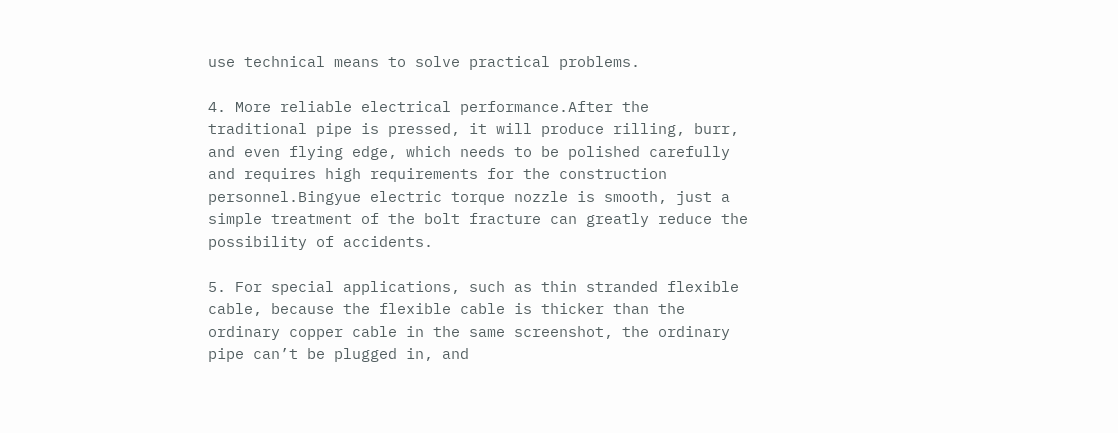use technical means to solve practical problems.

4. More reliable electrical performance.After the traditional pipe is pressed, it will produce rilling, burr, and even flying edge, which needs to be polished carefully and requires high requirements for the construction personnel.Bingyue electric torque nozzle is smooth, just a simple treatment of the bolt fracture can greatly reduce the possibility of accidents.

5. For special applications, such as thin stranded flexible cable, because the flexible cable is thicker than the ordinary copper cable in the same screenshot, the ordinary pipe can’t be plugged in, and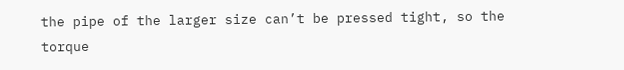the pipe of the larger size can’t be pressed tight, so the torque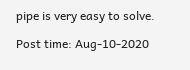pipe is very easy to solve.

Post time: Aug-10-2020